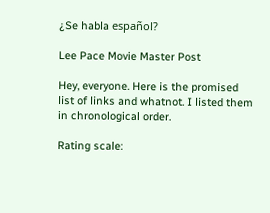¿Se habla español?

Lee Pace Movie Master Post

Hey, everyone. Here is the promised list of links and whatnot. I listed them in chronological order.

Rating scale: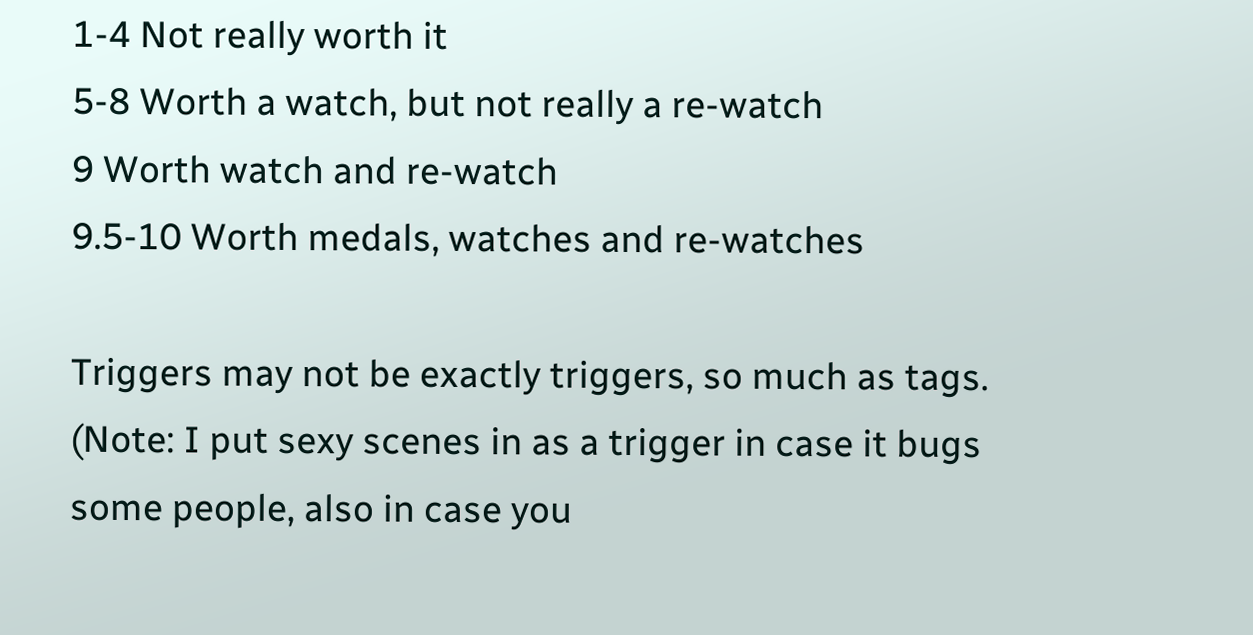1-4 Not really worth it
5-8 Worth a watch, but not really a re-watch
9 Worth watch and re-watch
9.5-10 Worth medals, watches and re-watches

Triggers may not be exactly triggers, so much as tags.
(Note: I put sexy scenes in as a trigger in case it bugs some people, also in case you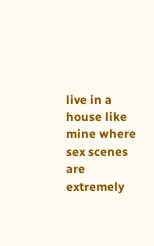live in a house like mine where sex scenes are extremely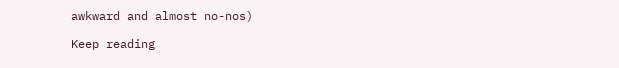awkward and almost no-nos)

Keep reading